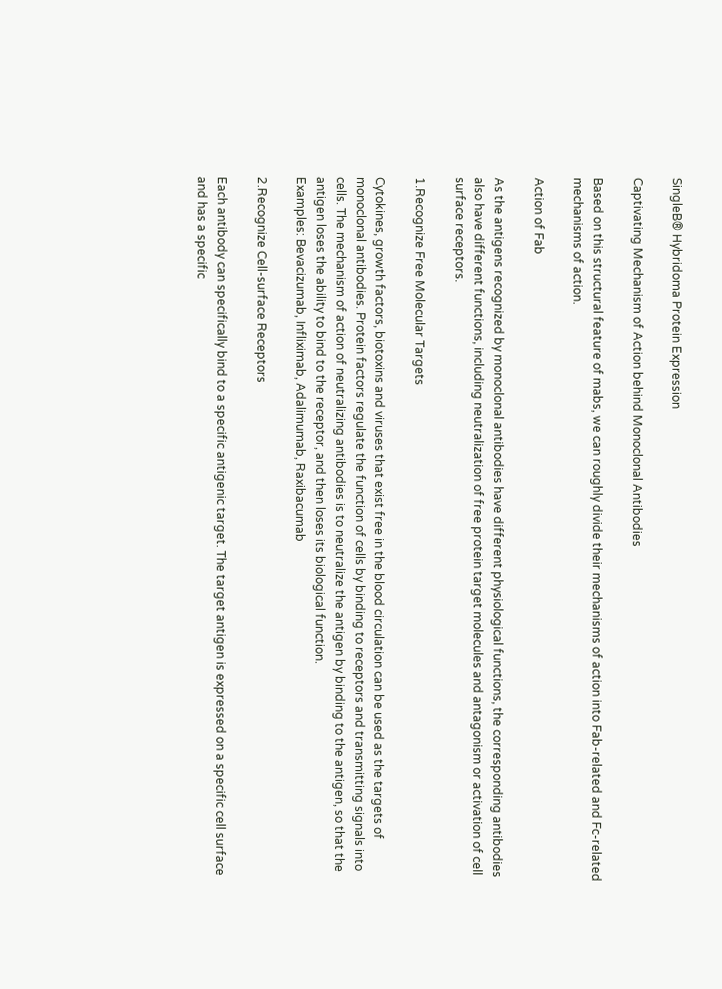SingleB® Hybridoma Protein Expression

Captivating Mechanism of Action behind Monoclonal Antibodies

Based on this structural feature of mabs, we can roughly divide their mechanisms of action into Fab-related and Fc-related mechanisms of action.

Action of Fab

As the antigens recognized by monoclonal antibodies have different physiological functions, the corresponding antibodies also have different functions, including neutralization of free protein target molecules and antagonism or activation of cell surface receptors.

1.Recognize Free Molecular Targets

Cytokines, growth factors, biotoxins and viruses that exist free in the blood circulation can be used as the targets of monoclonal antibodies. Protein factors regulate the function of cells by binding to receptors and transmitting signals into cells. The mechanism of action of neutralizing antibodies is to neutralize the antigen by binding to the antigen, so that the antigen loses the ability to bind to the receptor, and then loses its biological function.
Examples: Bevacizumab, Infliximab, Adalimumab, Raxibacumab

2.Recognize Cell-surface Receptors

Each antibody can specifically bind to a specific antigenic target. The target antigen is expressed on a specific cell surface and has a specific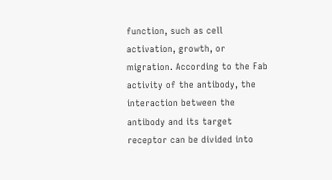function, such as cell activation, growth, or migration. According to the Fab activity of the antibody, the interaction between the antibody and its target receptor can be divided into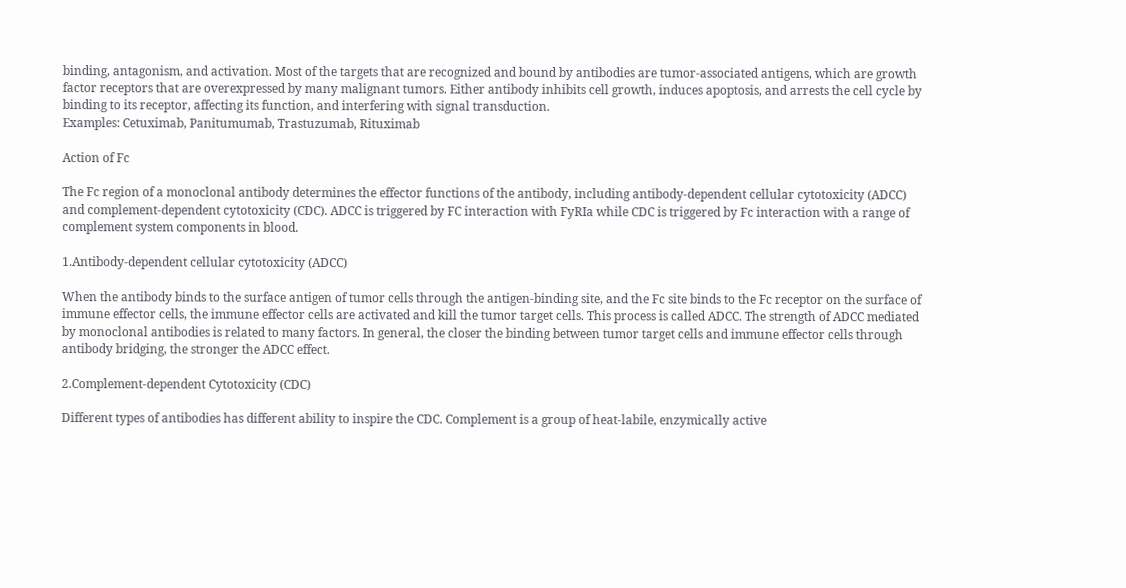binding, antagonism, and activation. Most of the targets that are recognized and bound by antibodies are tumor-associated antigens, which are growth factor receptors that are overexpressed by many malignant tumors. Either antibody inhibits cell growth, induces apoptosis, and arrests the cell cycle by binding to its receptor, affecting its function, and interfering with signal transduction.
Examples: Cetuximab, Panitumumab, Trastuzumab, Rituximab

Action of Fc

The Fc region of a monoclonal antibody determines the effector functions of the antibody, including antibody-dependent cellular cytotoxicity (ADCC) and complement-dependent cytotoxicity (CDC). ADCC is triggered by FC interaction with FyRIa while CDC is triggered by Fc interaction with a range of complement system components in blood.

1.Antibody-dependent cellular cytotoxicity (ADCC)

When the antibody binds to the surface antigen of tumor cells through the antigen-binding site, and the Fc site binds to the Fc receptor on the surface of immune effector cells, the immune effector cells are activated and kill the tumor target cells. This process is called ADCC. The strength of ADCC mediated by monoclonal antibodies is related to many factors. In general, the closer the binding between tumor target cells and immune effector cells through antibody bridging, the stronger the ADCC effect.

2.Complement-dependent Cytotoxicity (CDC)

Different types of antibodies has different ability to inspire the CDC. Complement is a group of heat-labile, enzymically active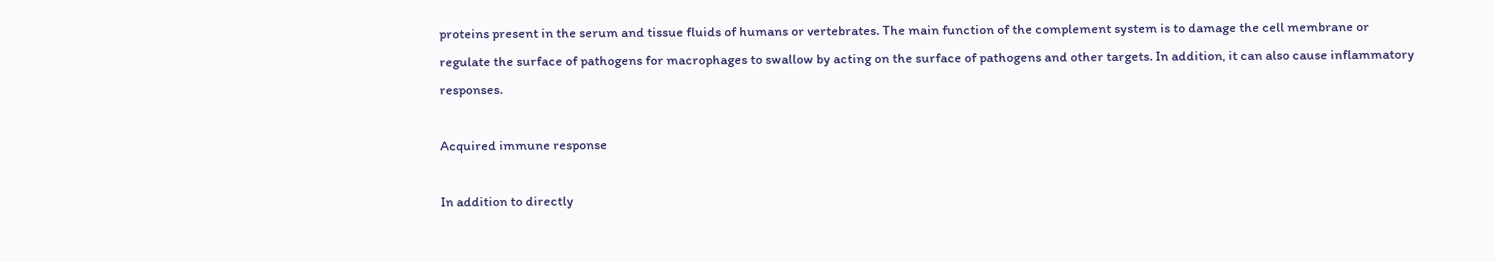proteins present in the serum and tissue fluids of humans or vertebrates. The main function of the complement system is to damage the cell membrane or regulate the surface of pathogens for macrophages to swallow by acting on the surface of pathogens and other targets. In addition, it can also cause inflammatory responses.

Acquired immune response

In addition to directly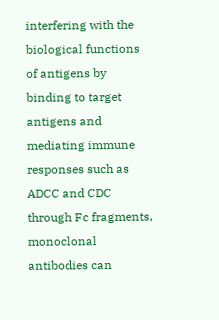interfering with the biological functions of antigens by binding to target antigens and mediating immune responses such as ADCC and CDC through Fc fragments, monoclonal antibodies can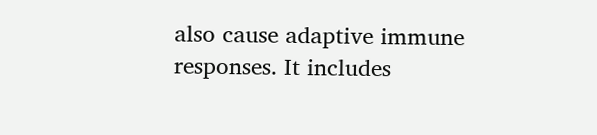also cause adaptive immune responses. It includes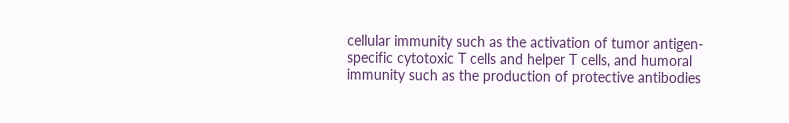cellular immunity such as the activation of tumor antigen-specific cytotoxic T cells and helper T cells, and humoral immunity such as the production of protective antibodies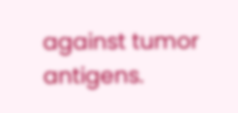against tumor antigens.